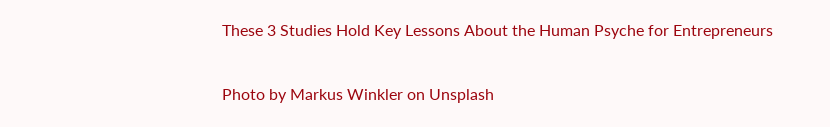These 3 Studies Hold Key Lessons About the Human Psyche for Entrepreneurs

Photo by Markus Winkler on Unsplash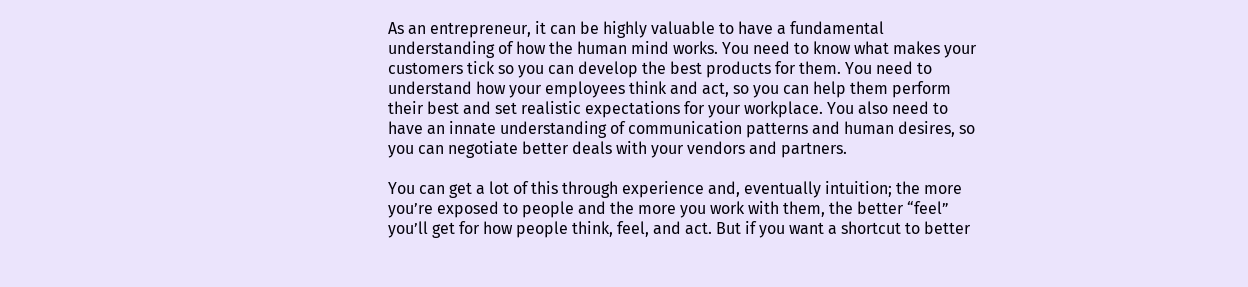As an entrepreneur, it can be highly valuable to have a fundamental understanding of how the human mind works. You need to know what makes your customers tick so you can develop the best products for them. You need to understand how your employees think and act, so you can help them perform their best and set realistic expectations for your workplace. You also need to have an innate understanding of communication patterns and human desires, so you can negotiate better deals with your vendors and partners.

You can get a lot of this through experience and, eventually intuition; the more you’re exposed to people and the more you work with them, the better “feel” you’ll get for how people think, feel, and act. But if you want a shortcut to better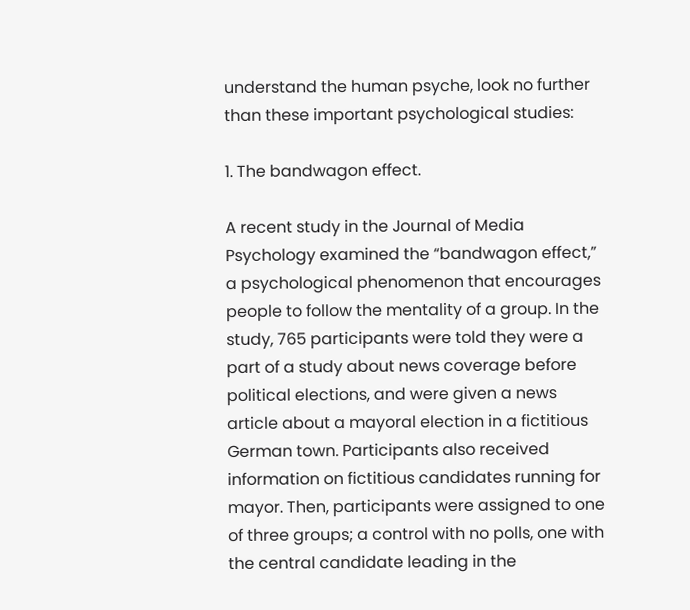understand the human psyche, look no further than these important psychological studies:

1. The bandwagon effect.

A recent study in the Journal of Media Psychology examined the “bandwagon effect,” a psychological phenomenon that encourages people to follow the mentality of a group. In the study, 765 participants were told they were a part of a study about news coverage before political elections, and were given a news article about a mayoral election in a fictitious German town. Participants also received information on fictitious candidates running for mayor. Then, participants were assigned to one of three groups; a control with no polls, one with the central candidate leading in the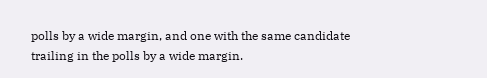polls by a wide margin, and one with the same candidate trailing in the polls by a wide margin.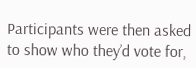Participants were then asked to show who they’d vote for,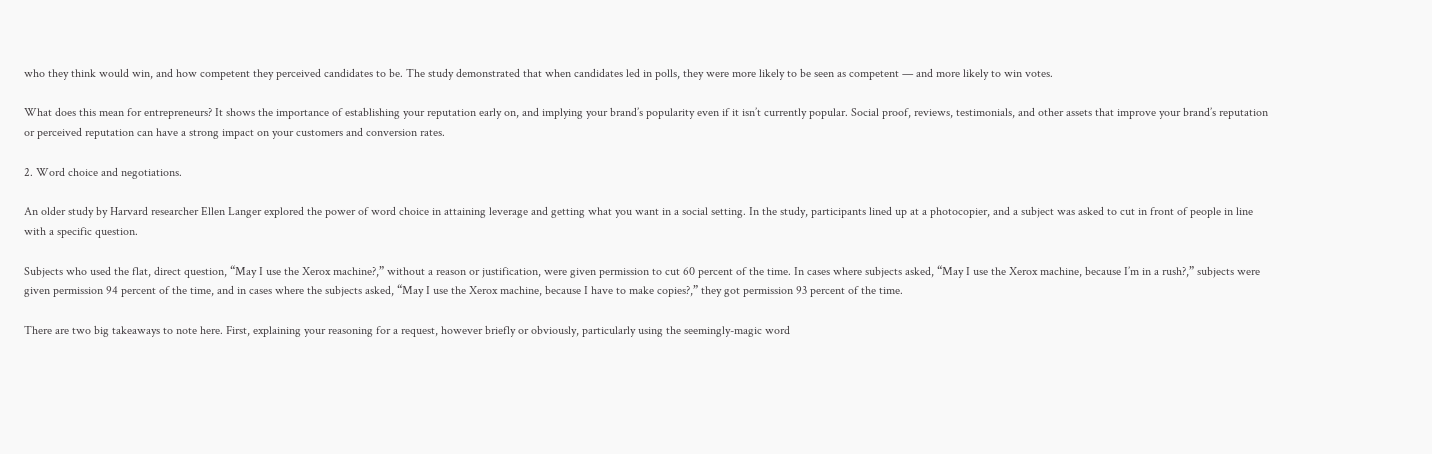who they think would win, and how competent they perceived candidates to be. The study demonstrated that when candidates led in polls, they were more likely to be seen as competent — and more likely to win votes.

What does this mean for entrepreneurs? It shows the importance of establishing your reputation early on, and implying your brand’s popularity even if it isn’t currently popular. Social proof, reviews, testimonials, and other assets that improve your brand’s reputation or perceived reputation can have a strong impact on your customers and conversion rates.

2. Word choice and negotiations.

An older study by Harvard researcher Ellen Langer explored the power of word choice in attaining leverage and getting what you want in a social setting. In the study, participants lined up at a photocopier, and a subject was asked to cut in front of people in line with a specific question.

Subjects who used the flat, direct question, “May I use the Xerox machine?,” without a reason or justification, were given permission to cut 60 percent of the time. In cases where subjects asked, “May I use the Xerox machine, because I’m in a rush?,” subjects were given permission 94 percent of the time, and in cases where the subjects asked, “May I use the Xerox machine, because I have to make copies?,” they got permission 93 percent of the time.

There are two big takeaways to note here. First, explaining your reasoning for a request, however briefly or obviously, particularly using the seemingly-magic word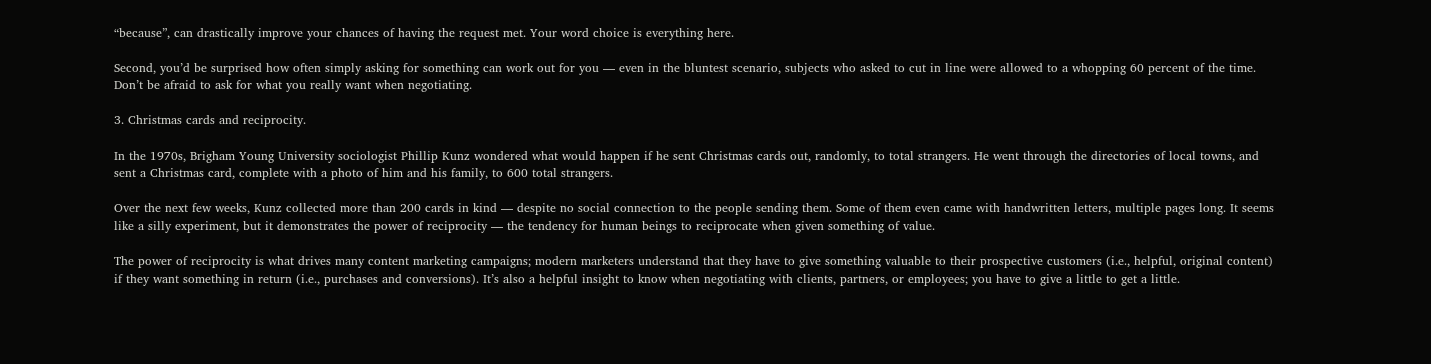“because”, can drastically improve your chances of having the request met. Your word choice is everything here.

Second, you’d be surprised how often simply asking for something can work out for you — even in the bluntest scenario, subjects who asked to cut in line were allowed to a whopping 60 percent of the time. Don’t be afraid to ask for what you really want when negotiating.

3. Christmas cards and reciprocity.

In the 1970s, Brigham Young University sociologist Phillip Kunz wondered what would happen if he sent Christmas cards out, randomly, to total strangers. He went through the directories of local towns, and sent a Christmas card, complete with a photo of him and his family, to 600 total strangers.

Over the next few weeks, Kunz collected more than 200 cards in kind — despite no social connection to the people sending them. Some of them even came with handwritten letters, multiple pages long. It seems like a silly experiment, but it demonstrates the power of reciprocity — the tendency for human beings to reciprocate when given something of value.

The power of reciprocity is what drives many content marketing campaigns; modern marketers understand that they have to give something valuable to their prospective customers (i.e., helpful, original content) if they want something in return (i.e., purchases and conversions). It’s also a helpful insight to know when negotiating with clients, partners, or employees; you have to give a little to get a little.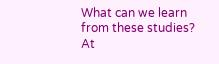What can we learn from these studies? At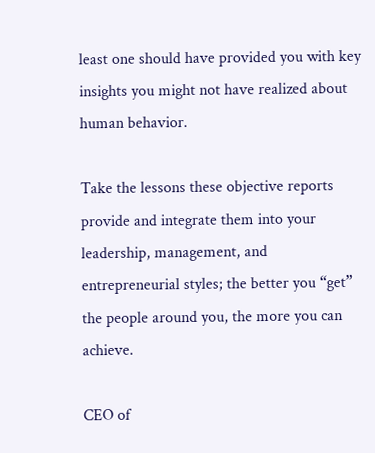least one should have provided you with key insights you might not have realized about human behavior.

Take the lessons these objective reports provide and integrate them into your leadership, management, and entrepreneurial styles; the better you “get” the people around you, the more you can achieve.

CEO of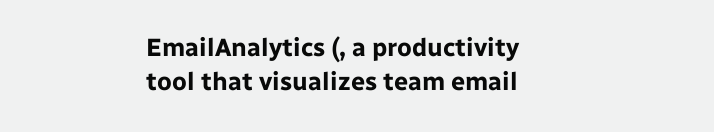EmailAnalytics (, a productivity tool that visualizes team email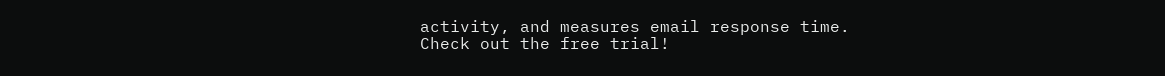activity, and measures email response time. Check out the free trial!